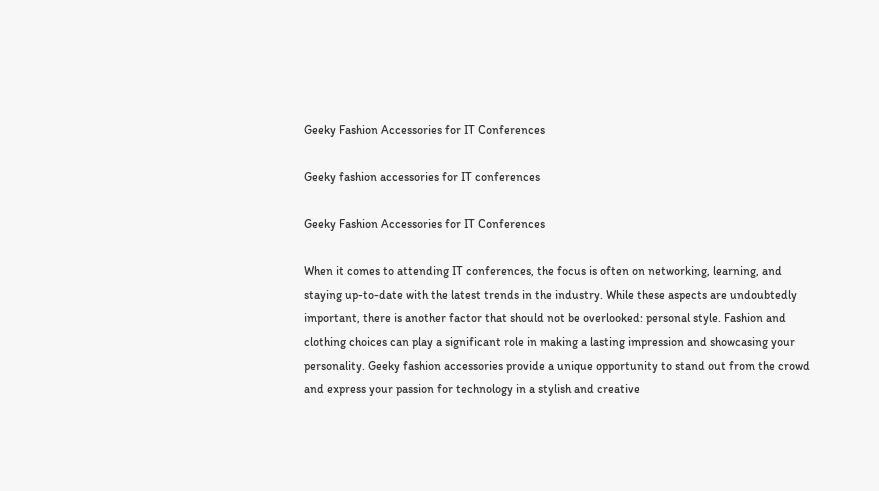Geeky Fashion Accessories for IT Conferences

Geeky fashion accessories for IT conferences

Geeky Fashion Accessories for IT Conferences

When it comes to attending IT conferences, the focus is often on networking, learning, and staying up-to-date with the latest trends in the industry. While these aspects are undoubtedly important, there is another factor that should not be overlooked: personal style. Fashion and clothing choices can play a significant role in making a lasting impression and showcasing your personality. Geeky fashion accessories provide a unique opportunity to stand out from the crowd and express your passion for technology in a stylish and creative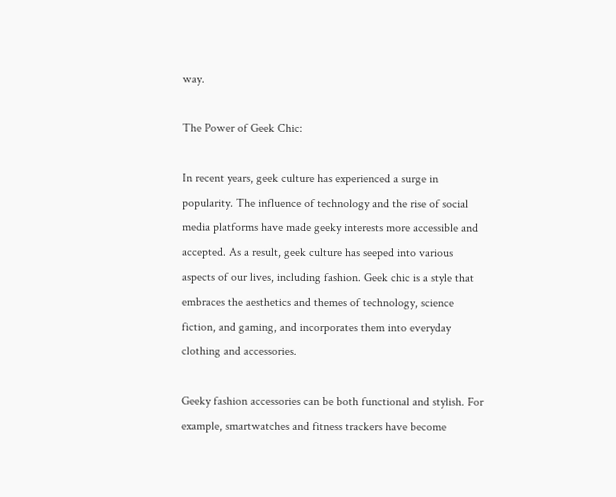way.

The Power of Geek Chic:

In recent years, geek culture has experienced a surge in popularity. The influence of technology and the rise of social media platforms have made geeky interests more accessible and accepted. As a result, geek culture has seeped into various aspects of our lives, including fashion. Geek chic is a style that embraces the aesthetics and themes of technology, science fiction, and gaming, and incorporates them into everyday clothing and accessories.

Geeky fashion accessories can be both functional and stylish. For example, smartwatches and fitness trackers have become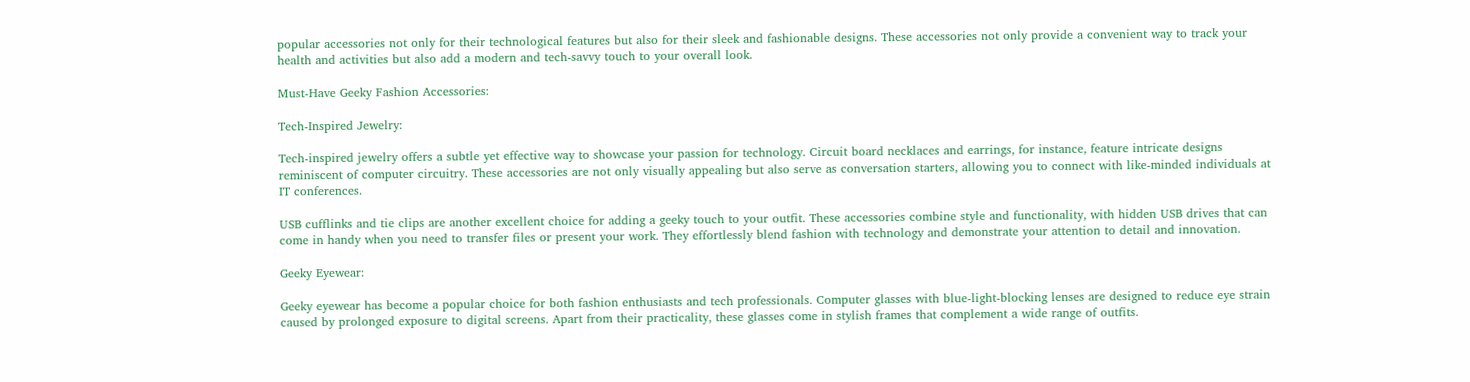popular accessories not only for their technological features but also for their sleek and fashionable designs. These accessories not only provide a convenient way to track your health and activities but also add a modern and tech-savvy touch to your overall look.

Must-Have Geeky Fashion Accessories:

Tech-Inspired Jewelry:

Tech-inspired jewelry offers a subtle yet effective way to showcase your passion for technology. Circuit board necklaces and earrings, for instance, feature intricate designs reminiscent of computer circuitry. These accessories are not only visually appealing but also serve as conversation starters, allowing you to connect with like-minded individuals at IT conferences.

USB cufflinks and tie clips are another excellent choice for adding a geeky touch to your outfit. These accessories combine style and functionality, with hidden USB drives that can come in handy when you need to transfer files or present your work. They effortlessly blend fashion with technology and demonstrate your attention to detail and innovation.

Geeky Eyewear:

Geeky eyewear has become a popular choice for both fashion enthusiasts and tech professionals. Computer glasses with blue-light-blocking lenses are designed to reduce eye strain caused by prolonged exposure to digital screens. Apart from their practicality, these glasses come in stylish frames that complement a wide range of outfits.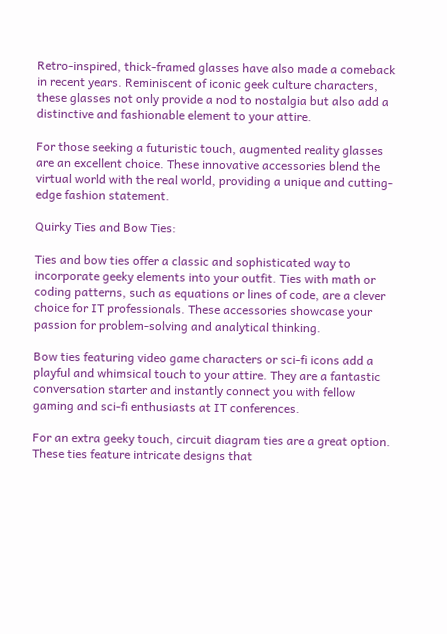Retro-inspired, thick-framed glasses have also made a comeback in recent years. Reminiscent of iconic geek culture characters, these glasses not only provide a nod to nostalgia but also add a distinctive and fashionable element to your attire.

For those seeking a futuristic touch, augmented reality glasses are an excellent choice. These innovative accessories blend the virtual world with the real world, providing a unique and cutting-edge fashion statement.

Quirky Ties and Bow Ties:

Ties and bow ties offer a classic and sophisticated way to incorporate geeky elements into your outfit. Ties with math or coding patterns, such as equations or lines of code, are a clever choice for IT professionals. These accessories showcase your passion for problem-solving and analytical thinking.

Bow ties featuring video game characters or sci-fi icons add a playful and whimsical touch to your attire. They are a fantastic conversation starter and instantly connect you with fellow gaming and sci-fi enthusiasts at IT conferences.

For an extra geeky touch, circuit diagram ties are a great option. These ties feature intricate designs that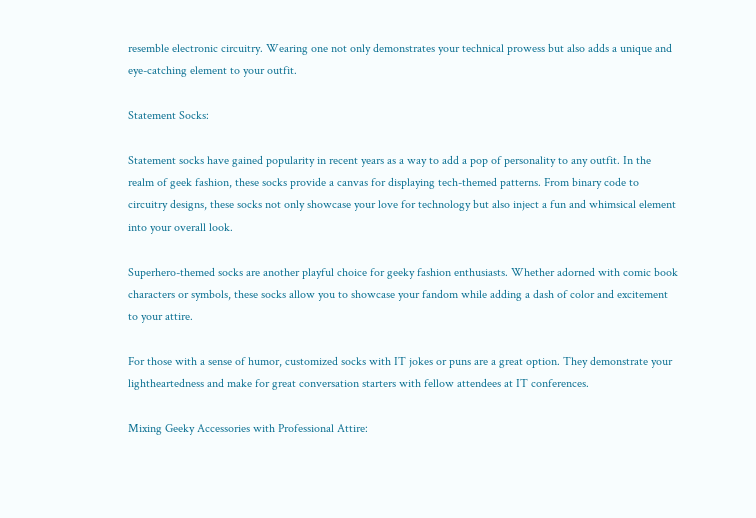resemble electronic circuitry. Wearing one not only demonstrates your technical prowess but also adds a unique and eye-catching element to your outfit.

Statement Socks:

Statement socks have gained popularity in recent years as a way to add a pop of personality to any outfit. In the realm of geek fashion, these socks provide a canvas for displaying tech-themed patterns. From binary code to circuitry designs, these socks not only showcase your love for technology but also inject a fun and whimsical element into your overall look.

Superhero-themed socks are another playful choice for geeky fashion enthusiasts. Whether adorned with comic book characters or symbols, these socks allow you to showcase your fandom while adding a dash of color and excitement to your attire.

For those with a sense of humor, customized socks with IT jokes or puns are a great option. They demonstrate your lightheartedness and make for great conversation starters with fellow attendees at IT conferences.

Mixing Geeky Accessories with Professional Attire: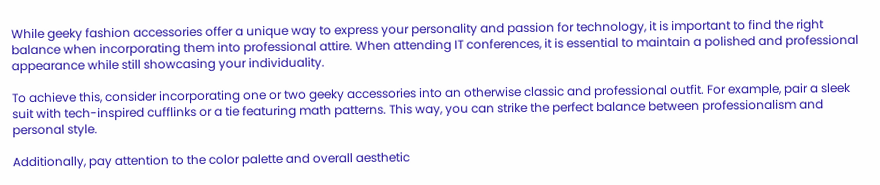While geeky fashion accessories offer a unique way to express your personality and passion for technology, it is important to find the right balance when incorporating them into professional attire. When attending IT conferences, it is essential to maintain a polished and professional appearance while still showcasing your individuality.

To achieve this, consider incorporating one or two geeky accessories into an otherwise classic and professional outfit. For example, pair a sleek suit with tech-inspired cufflinks or a tie featuring math patterns. This way, you can strike the perfect balance between professionalism and personal style.

Additionally, pay attention to the color palette and overall aesthetic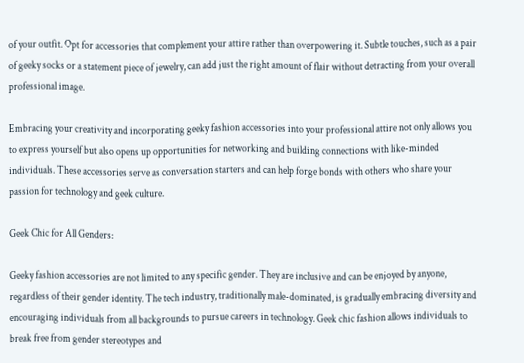of your outfit. Opt for accessories that complement your attire rather than overpowering it. Subtle touches, such as a pair of geeky socks or a statement piece of jewelry, can add just the right amount of flair without detracting from your overall professional image.

Embracing your creativity and incorporating geeky fashion accessories into your professional attire not only allows you to express yourself but also opens up opportunities for networking and building connections with like-minded individuals. These accessories serve as conversation starters and can help forge bonds with others who share your passion for technology and geek culture.

Geek Chic for All Genders:

Geeky fashion accessories are not limited to any specific gender. They are inclusive and can be enjoyed by anyone, regardless of their gender identity. The tech industry, traditionally male-dominated, is gradually embracing diversity and encouraging individuals from all backgrounds to pursue careers in technology. Geek chic fashion allows individuals to break free from gender stereotypes and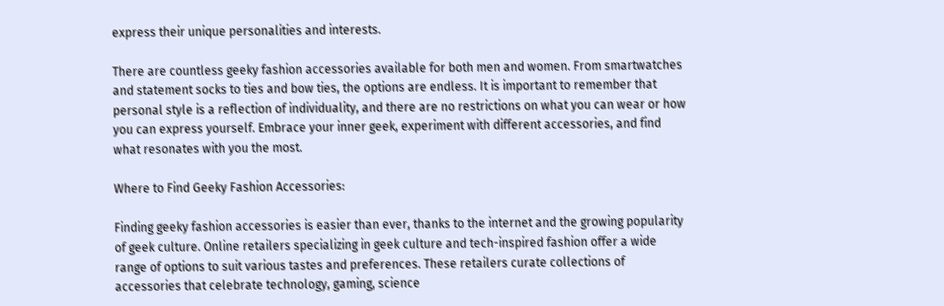express their unique personalities and interests.

There are countless geeky fashion accessories available for both men and women. From smartwatches and statement socks to ties and bow ties, the options are endless. It is important to remember that personal style is a reflection of individuality, and there are no restrictions on what you can wear or how you can express yourself. Embrace your inner geek, experiment with different accessories, and find what resonates with you the most.

Where to Find Geeky Fashion Accessories:

Finding geeky fashion accessories is easier than ever, thanks to the internet and the growing popularity of geek culture. Online retailers specializing in geek culture and tech-inspired fashion offer a wide range of options to suit various tastes and preferences. These retailers curate collections of accessories that celebrate technology, gaming, science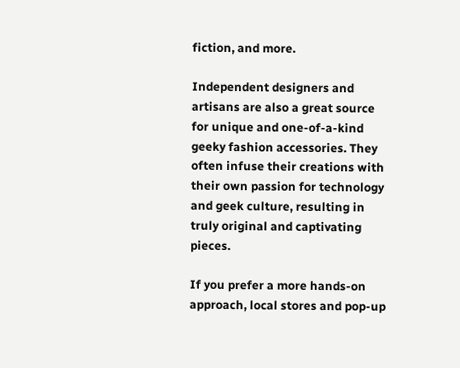fiction, and more.

Independent designers and artisans are also a great source for unique and one-of-a-kind geeky fashion accessories. They often infuse their creations with their own passion for technology and geek culture, resulting in truly original and captivating pieces.

If you prefer a more hands-on approach, local stores and pop-up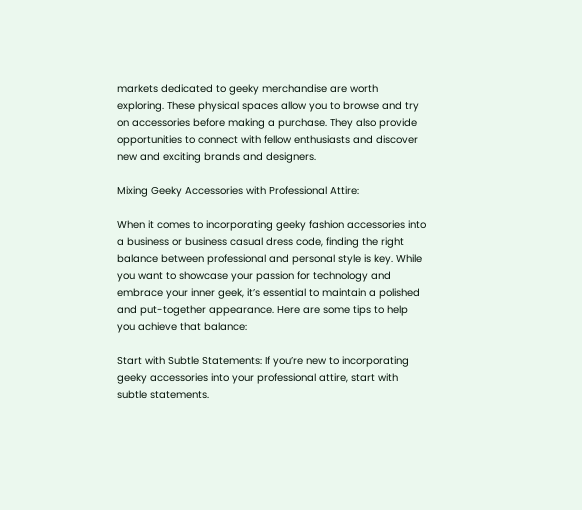markets dedicated to geeky merchandise are worth exploring. These physical spaces allow you to browse and try on accessories before making a purchase. They also provide opportunities to connect with fellow enthusiasts and discover new and exciting brands and designers.

Mixing Geeky Accessories with Professional Attire:

When it comes to incorporating geeky fashion accessories into a business or business casual dress code, finding the right balance between professional and personal style is key. While you want to showcase your passion for technology and embrace your inner geek, it’s essential to maintain a polished and put-together appearance. Here are some tips to help you achieve that balance:

Start with Subtle Statements: If you’re new to incorporating geeky accessories into your professional attire, start with subtle statements.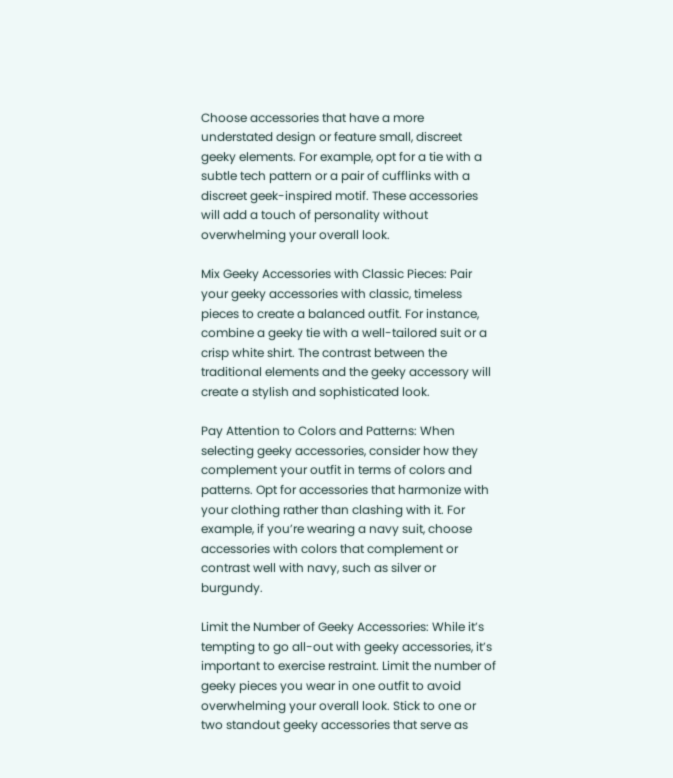Choose accessories that have a more understated design or feature small, discreet geeky elements. For example, opt for a tie with a subtle tech pattern or a pair of cufflinks with a discreet geek-inspired motif. These accessories will add a touch of personality without overwhelming your overall look.

Mix Geeky Accessories with Classic Pieces: Pair your geeky accessories with classic, timeless pieces to create a balanced outfit. For instance, combine a geeky tie with a well-tailored suit or a crisp white shirt. The contrast between the traditional elements and the geeky accessory will create a stylish and sophisticated look.

Pay Attention to Colors and Patterns: When selecting geeky accessories, consider how they complement your outfit in terms of colors and patterns. Opt for accessories that harmonize with your clothing rather than clashing with it. For example, if you’re wearing a navy suit, choose accessories with colors that complement or contrast well with navy, such as silver or burgundy.

Limit the Number of Geeky Accessories: While it’s tempting to go all-out with geeky accessories, it’s important to exercise restraint. Limit the number of geeky pieces you wear in one outfit to avoid overwhelming your overall look. Stick to one or two standout geeky accessories that serve as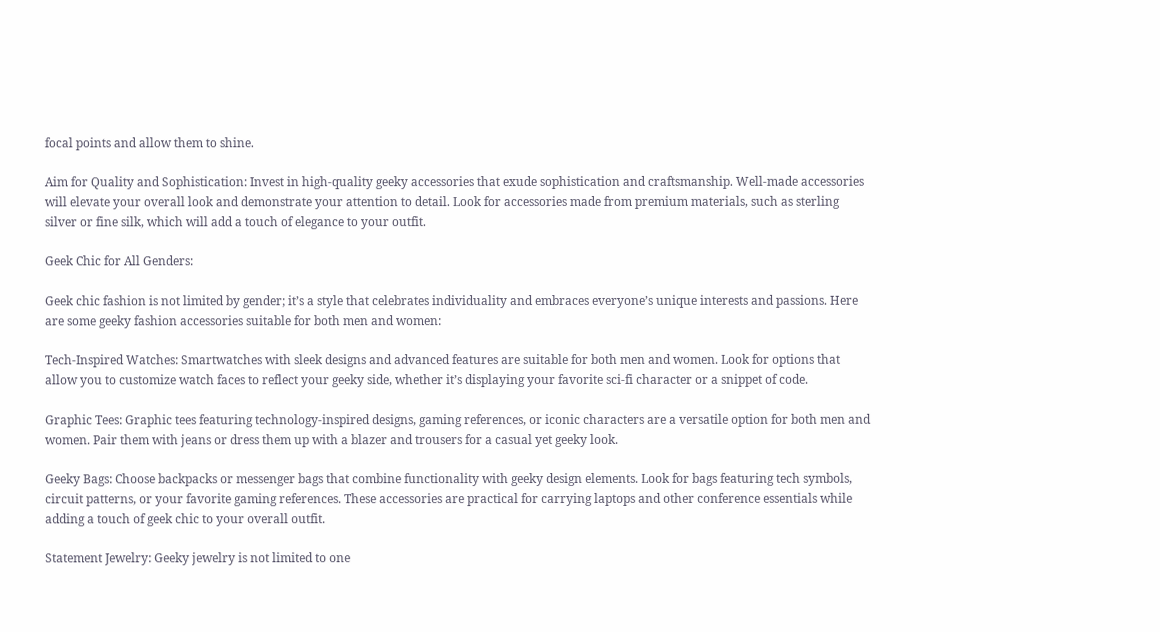focal points and allow them to shine.

Aim for Quality and Sophistication: Invest in high-quality geeky accessories that exude sophistication and craftsmanship. Well-made accessories will elevate your overall look and demonstrate your attention to detail. Look for accessories made from premium materials, such as sterling silver or fine silk, which will add a touch of elegance to your outfit.

Geek Chic for All Genders:

Geek chic fashion is not limited by gender; it’s a style that celebrates individuality and embraces everyone’s unique interests and passions. Here are some geeky fashion accessories suitable for both men and women:

Tech-Inspired Watches: Smartwatches with sleek designs and advanced features are suitable for both men and women. Look for options that allow you to customize watch faces to reflect your geeky side, whether it’s displaying your favorite sci-fi character or a snippet of code.

Graphic Tees: Graphic tees featuring technology-inspired designs, gaming references, or iconic characters are a versatile option for both men and women. Pair them with jeans or dress them up with a blazer and trousers for a casual yet geeky look.

Geeky Bags: Choose backpacks or messenger bags that combine functionality with geeky design elements. Look for bags featuring tech symbols, circuit patterns, or your favorite gaming references. These accessories are practical for carrying laptops and other conference essentials while adding a touch of geek chic to your overall outfit.

Statement Jewelry: Geeky jewelry is not limited to one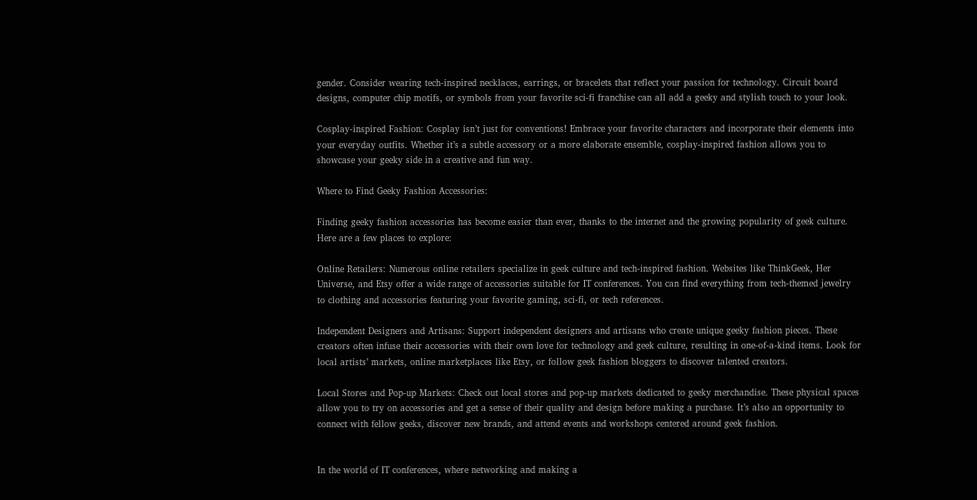gender. Consider wearing tech-inspired necklaces, earrings, or bracelets that reflect your passion for technology. Circuit board designs, computer chip motifs, or symbols from your favorite sci-fi franchise can all add a geeky and stylish touch to your look.

Cosplay-inspired Fashion: Cosplay isn’t just for conventions! Embrace your favorite characters and incorporate their elements into your everyday outfits. Whether it’s a subtle accessory or a more elaborate ensemble, cosplay-inspired fashion allows you to showcase your geeky side in a creative and fun way.

Where to Find Geeky Fashion Accessories:

Finding geeky fashion accessories has become easier than ever, thanks to the internet and the growing popularity of geek culture. Here are a few places to explore:

Online Retailers: Numerous online retailers specialize in geek culture and tech-inspired fashion. Websites like ThinkGeek, Her Universe, and Etsy offer a wide range of accessories suitable for IT conferences. You can find everything from tech-themed jewelry to clothing and accessories featuring your favorite gaming, sci-fi, or tech references.

Independent Designers and Artisans: Support independent designers and artisans who create unique geeky fashion pieces. These creators often infuse their accessories with their own love for technology and geek culture, resulting in one-of-a-kind items. Look for local artists’ markets, online marketplaces like Etsy, or follow geek fashion bloggers to discover talented creators.

Local Stores and Pop-up Markets: Check out local stores and pop-up markets dedicated to geeky merchandise. These physical spaces allow you to try on accessories and get a sense of their quality and design before making a purchase. It’s also an opportunity to connect with fellow geeks, discover new brands, and attend events and workshops centered around geek fashion.


In the world of IT conferences, where networking and making a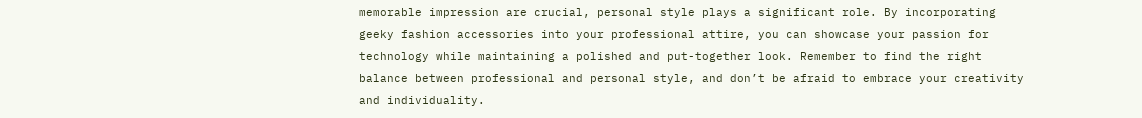memorable impression are crucial, personal style plays a significant role. By incorporating geeky fashion accessories into your professional attire, you can showcase your passion for technology while maintaining a polished and put-together look. Remember to find the right balance between professional and personal style, and don’t be afraid to embrace your creativity and individuality.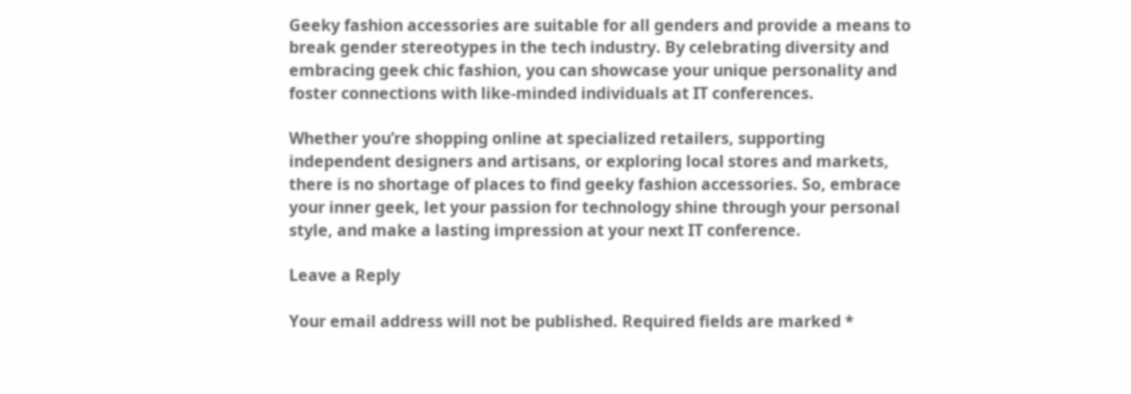Geeky fashion accessories are suitable for all genders and provide a means to break gender stereotypes in the tech industry. By celebrating diversity and embracing geek chic fashion, you can showcase your unique personality and foster connections with like-minded individuals at IT conferences.

Whether you’re shopping online at specialized retailers, supporting independent designers and artisans, or exploring local stores and markets, there is no shortage of places to find geeky fashion accessories. So, embrace your inner geek, let your passion for technology shine through your personal style, and make a lasting impression at your next IT conference.

Leave a Reply

Your email address will not be published. Required fields are marked *